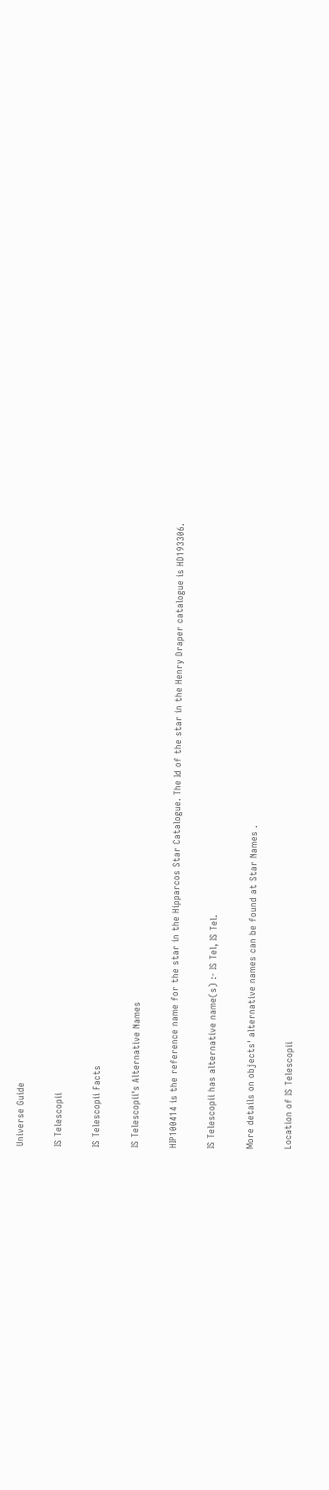Universe Guide

IS Telescopii

IS Telescopii Facts

IS Telescopii's Alternative Names

HIP100414 is the reference name for the star in the Hipparcos Star Catalogue. The Id of the star in the Henry Draper catalogue is HD193306.

IS Telescopii has alternative name(s) :- IS Tel, IS Tel.

More details on objects' alternative names can be found at Star Names .

Location of IS Telescopii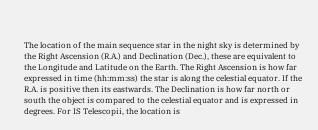The location of the main sequence star in the night sky is determined by the Right Ascension (R.A.) and Declination (Dec.), these are equivalent to the Longitude and Latitude on the Earth. The Right Ascension is how far expressed in time (hh:mm:ss) the star is along the celestial equator. If the R.A. is positive then its eastwards. The Declination is how far north or south the object is compared to the celestial equator and is expressed in degrees. For IS Telescopii, the location is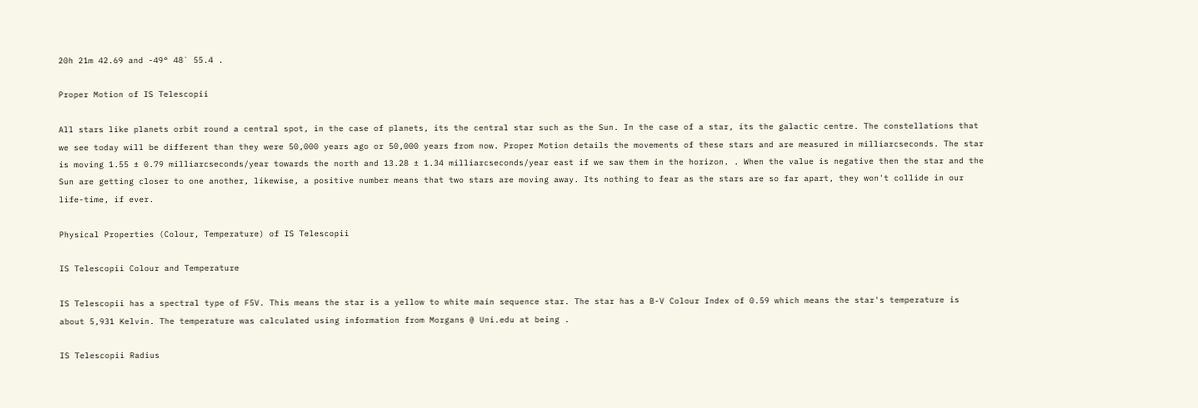20h 21m 42.69 and -49° 48` 55.4 .

Proper Motion of IS Telescopii

All stars like planets orbit round a central spot, in the case of planets, its the central star such as the Sun. In the case of a star, its the galactic centre. The constellations that we see today will be different than they were 50,000 years ago or 50,000 years from now. Proper Motion details the movements of these stars and are measured in milliarcseconds. The star is moving 1.55 ± 0.79 milliarcseconds/year towards the north and 13.28 ± 1.34 milliarcseconds/year east if we saw them in the horizon. . When the value is negative then the star and the Sun are getting closer to one another, likewise, a positive number means that two stars are moving away. Its nothing to fear as the stars are so far apart, they won't collide in our life-time, if ever.

Physical Properties (Colour, Temperature) of IS Telescopii

IS Telescopii Colour and Temperature

IS Telescopii has a spectral type of F5V. This means the star is a yellow to white main sequence star. The star has a B-V Colour Index of 0.59 which means the star's temperature is about 5,931 Kelvin. The temperature was calculated using information from Morgans @ Uni.edu at being .

IS Telescopii Radius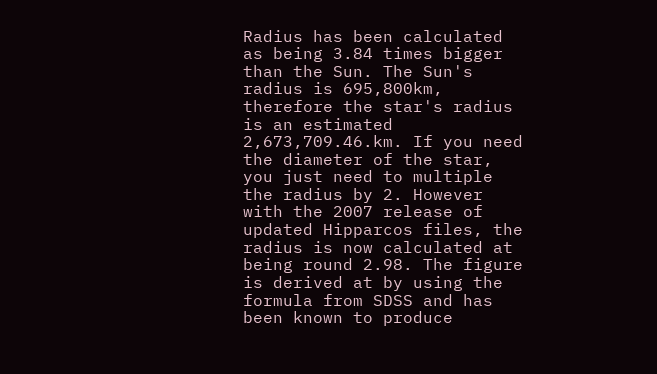Radius has been calculated as being 3.84 times bigger than the Sun. The Sun's radius is 695,800km, therefore the star's radius is an estimated 2,673,709.46.km. If you need the diameter of the star, you just need to multiple the radius by 2. However with the 2007 release of updated Hipparcos files, the radius is now calculated at being round 2.98. The figure is derived at by using the formula from SDSS and has been known to produce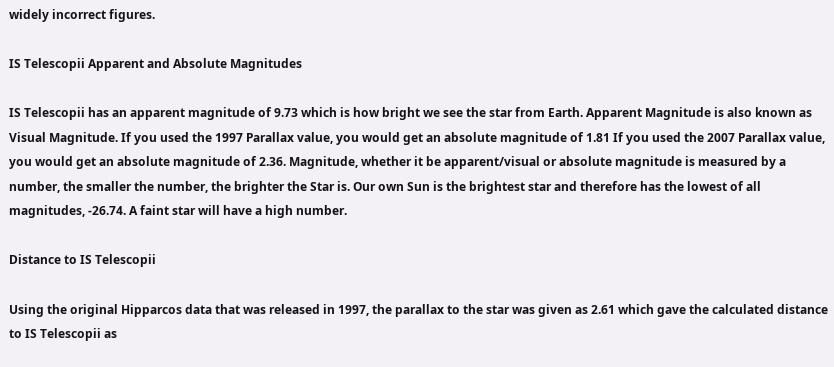widely incorrect figures.

IS Telescopii Apparent and Absolute Magnitudes

IS Telescopii has an apparent magnitude of 9.73 which is how bright we see the star from Earth. Apparent Magnitude is also known as Visual Magnitude. If you used the 1997 Parallax value, you would get an absolute magnitude of 1.81 If you used the 2007 Parallax value, you would get an absolute magnitude of 2.36. Magnitude, whether it be apparent/visual or absolute magnitude is measured by a number, the smaller the number, the brighter the Star is. Our own Sun is the brightest star and therefore has the lowest of all magnitudes, -26.74. A faint star will have a high number.

Distance to IS Telescopii

Using the original Hipparcos data that was released in 1997, the parallax to the star was given as 2.61 which gave the calculated distance to IS Telescopii as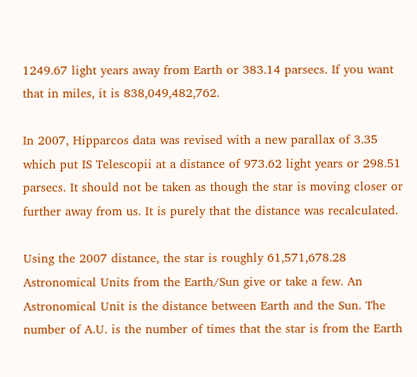1249.67 light years away from Earth or 383.14 parsecs. If you want that in miles, it is 838,049,482,762.

In 2007, Hipparcos data was revised with a new parallax of 3.35 which put IS Telescopii at a distance of 973.62 light years or 298.51 parsecs. It should not be taken as though the star is moving closer or further away from us. It is purely that the distance was recalculated.

Using the 2007 distance, the star is roughly 61,571,678.28 Astronomical Units from the Earth/Sun give or take a few. An Astronomical Unit is the distance between Earth and the Sun. The number of A.U. is the number of times that the star is from the Earth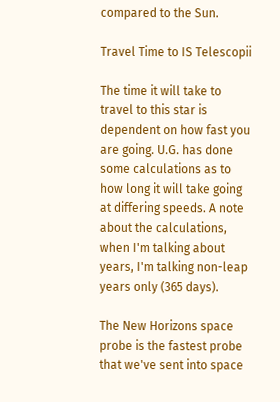compared to the Sun.

Travel Time to IS Telescopii

The time it will take to travel to this star is dependent on how fast you are going. U.G. has done some calculations as to how long it will take going at differing speeds. A note about the calculations, when I'm talking about years, I'm talking non-leap years only (365 days).

The New Horizons space probe is the fastest probe that we've sent into space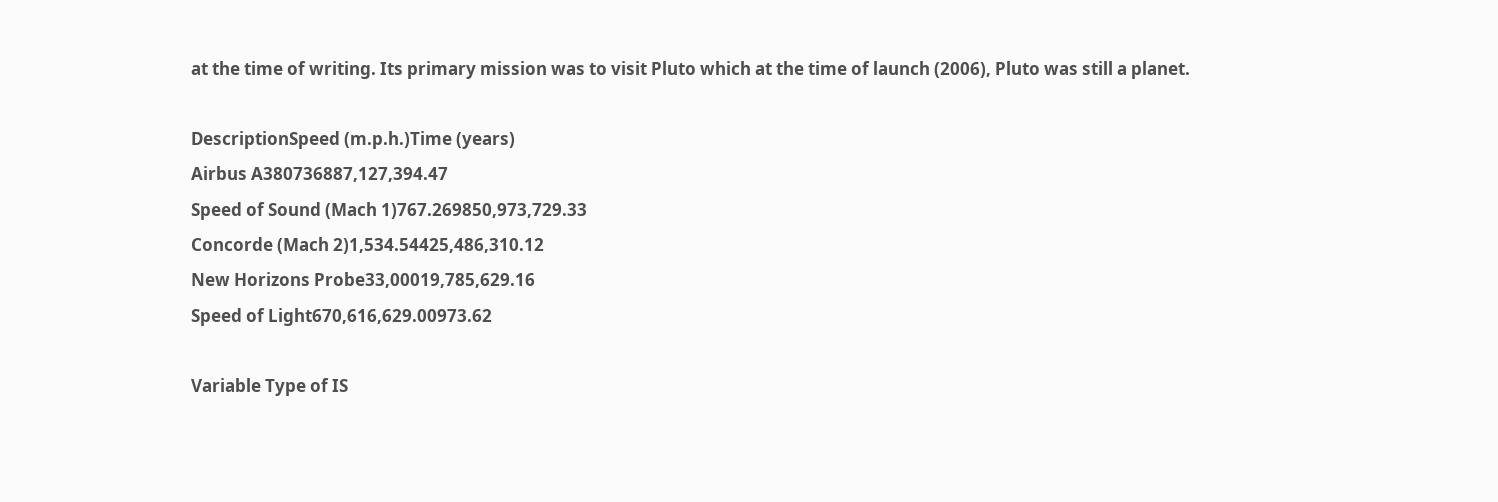at the time of writing. Its primary mission was to visit Pluto which at the time of launch (2006), Pluto was still a planet.

DescriptionSpeed (m.p.h.)Time (years)
Airbus A380736887,127,394.47
Speed of Sound (Mach 1)767.269850,973,729.33
Concorde (Mach 2)1,534.54425,486,310.12
New Horizons Probe33,00019,785,629.16
Speed of Light670,616,629.00973.62

Variable Type of IS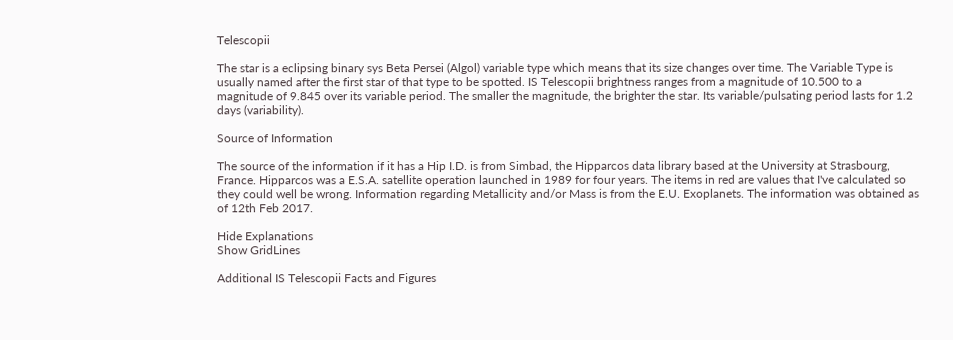Telescopii

The star is a eclipsing binary sys Beta Persei (Algol) variable type which means that its size changes over time. The Variable Type is usually named after the first star of that type to be spotted. IS Telescopii brightness ranges from a magnitude of 10.500 to a magnitude of 9.845 over its variable period. The smaller the magnitude, the brighter the star. Its variable/pulsating period lasts for 1.2 days (variability).

Source of Information

The source of the information if it has a Hip I.D. is from Simbad, the Hipparcos data library based at the University at Strasbourg, France. Hipparcos was a E.S.A. satellite operation launched in 1989 for four years. The items in red are values that I've calculated so they could well be wrong. Information regarding Metallicity and/or Mass is from the E.U. Exoplanets. The information was obtained as of 12th Feb 2017.

Hide Explanations
Show GridLines

Additional IS Telescopii Facts and Figures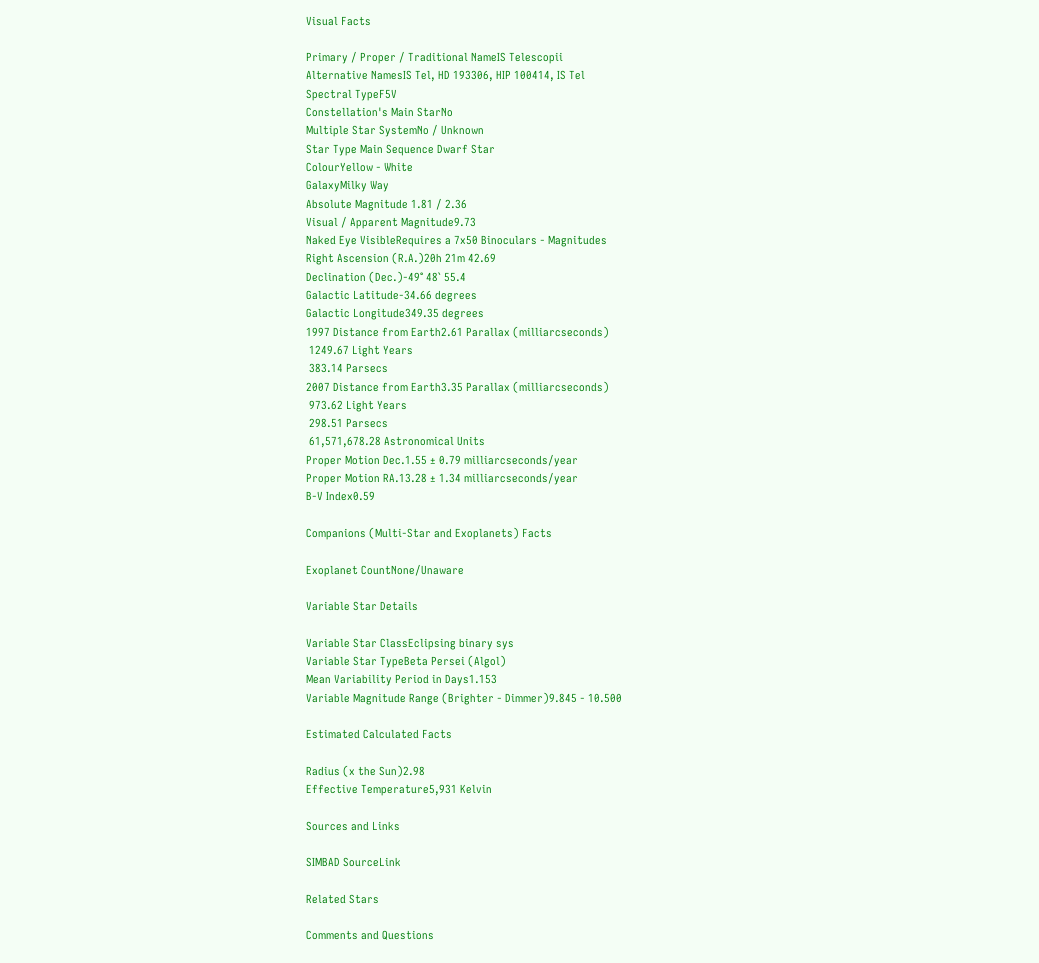Visual Facts

Primary / Proper / Traditional NameIS Telescopii
Alternative NamesIS Tel, HD 193306, HIP 100414, IS Tel
Spectral TypeF5V
Constellation's Main StarNo
Multiple Star SystemNo / Unknown
Star Type Main Sequence Dwarf Star
ColourYellow - White
GalaxyMilky Way
Absolute Magnitude 1.81 / 2.36
Visual / Apparent Magnitude9.73
Naked Eye VisibleRequires a 7x50 Binoculars - Magnitudes
Right Ascension (R.A.)20h 21m 42.69
Declination (Dec.)-49° 48` 55.4
Galactic Latitude-34.66 degrees
Galactic Longitude349.35 degrees
1997 Distance from Earth2.61 Parallax (milliarcseconds)
 1249.67 Light Years
 383.14 Parsecs
2007 Distance from Earth3.35 Parallax (milliarcseconds)
 973.62 Light Years
 298.51 Parsecs
 61,571,678.28 Astronomical Units
Proper Motion Dec.1.55 ± 0.79 milliarcseconds/year
Proper Motion RA.13.28 ± 1.34 milliarcseconds/year
B-V Index0.59

Companions (Multi-Star and Exoplanets) Facts

Exoplanet CountNone/Unaware

Variable Star Details

Variable Star ClassEclipsing binary sys
Variable Star TypeBeta Persei (Algol)
Mean Variability Period in Days1.153
Variable Magnitude Range (Brighter - Dimmer)9.845 - 10.500

Estimated Calculated Facts

Radius (x the Sun)2.98
Effective Temperature5,931 Kelvin

Sources and Links

SIMBAD SourceLink

Related Stars

Comments and Questions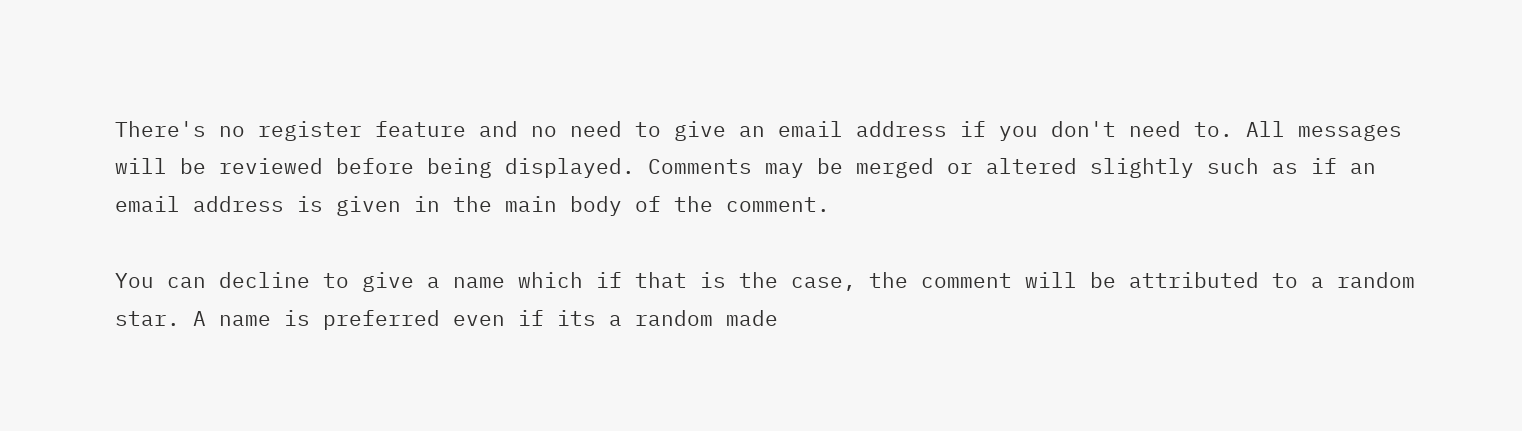There's no register feature and no need to give an email address if you don't need to. All messages will be reviewed before being displayed. Comments may be merged or altered slightly such as if an email address is given in the main body of the comment.

You can decline to give a name which if that is the case, the comment will be attributed to a random star. A name is preferred even if its a random made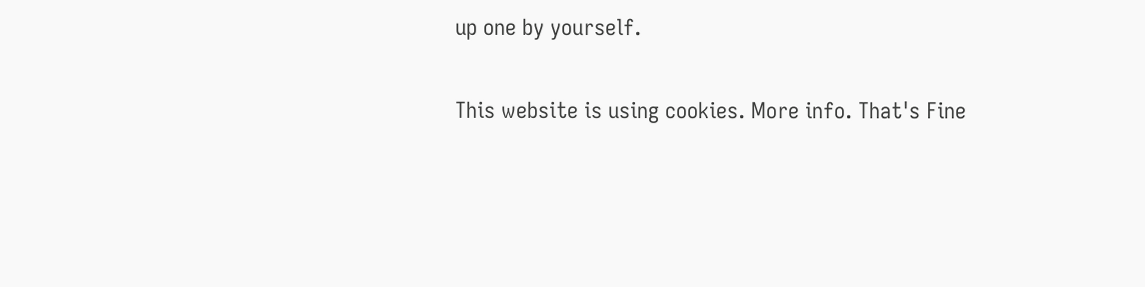up one by yourself.

This website is using cookies. More info. That's Fine